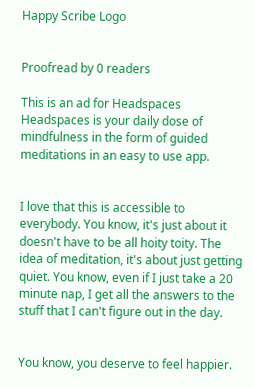Happy Scribe Logo


Proofread by 0 readers

This is an ad for Headspaces Headspaces is your daily dose of mindfulness in the form of guided meditations in an easy to use app.


I love that this is accessible to everybody. You know, it's just about it doesn't have to be all hoity toity. The idea of meditation, it's about just getting quiet. You know, even if I just take a 20 minute nap, I get all the answers to the stuff that I can't figure out in the day.


You know, you deserve to feel happier.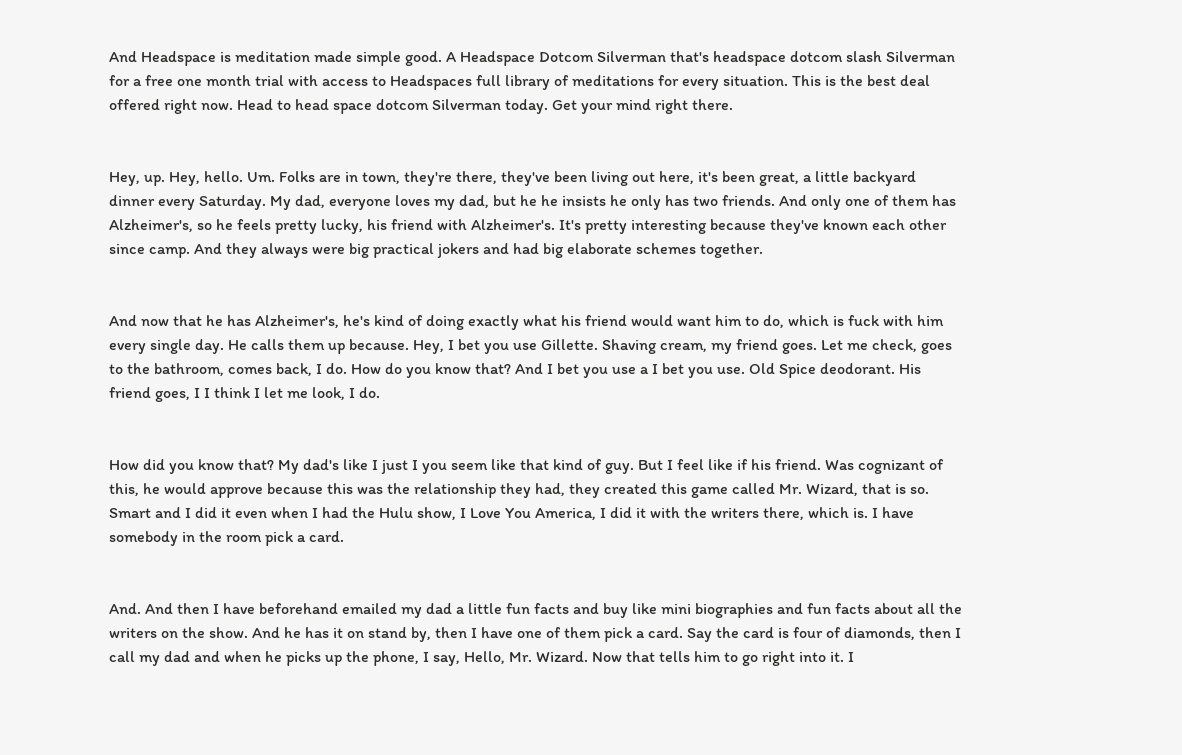And Headspace is meditation made simple good. A Headspace Dotcom Silverman that's headspace dotcom slash Silverman for a free one month trial with access to Headspaces full library of meditations for every situation. This is the best deal offered right now. Head to head space dotcom Silverman today. Get your mind right there.


Hey, up. Hey, hello. Um. Folks are in town, they're there, they've been living out here, it's been great, a little backyard dinner every Saturday. My dad, everyone loves my dad, but he he insists he only has two friends. And only one of them has Alzheimer's, so he feels pretty lucky, his friend with Alzheimer's. It's pretty interesting because they've known each other since camp. And they always were big practical jokers and had big elaborate schemes together.


And now that he has Alzheimer's, he's kind of doing exactly what his friend would want him to do, which is fuck with him every single day. He calls them up because. Hey, I bet you use Gillette. Shaving cream, my friend goes. Let me check, goes to the bathroom, comes back, I do. How do you know that? And I bet you use a I bet you use. Old Spice deodorant. His friend goes, I I think I let me look, I do.


How did you know that? My dad's like I just I you seem like that kind of guy. But I feel like if his friend. Was cognizant of this, he would approve because this was the relationship they had, they created this game called Mr. Wizard, that is so. Smart and I did it even when I had the Hulu show, I Love You America, I did it with the writers there, which is. I have somebody in the room pick a card.


And. And then I have beforehand emailed my dad a little fun facts and buy like mini biographies and fun facts about all the writers on the show. And he has it on stand by, then I have one of them pick a card. Say the card is four of diamonds, then I call my dad and when he picks up the phone, I say, Hello, Mr. Wizard. Now that tells him to go right into it. I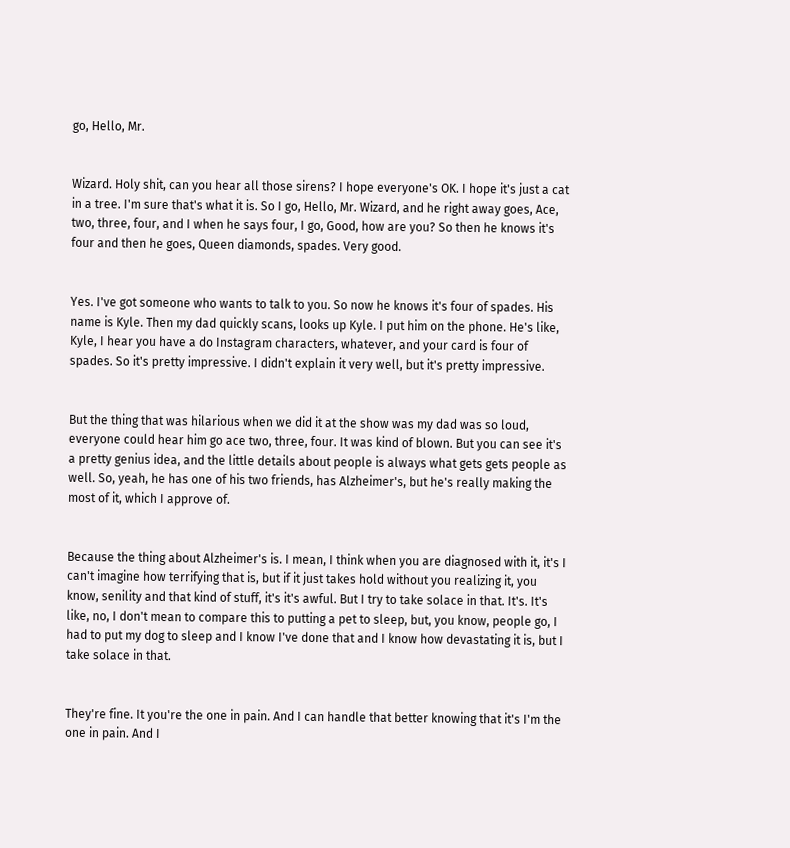go, Hello, Mr.


Wizard. Holy shit, can you hear all those sirens? I hope everyone's OK. I hope it's just a cat in a tree. I'm sure that's what it is. So I go, Hello, Mr. Wizard, and he right away goes, Ace, two, three, four, and I when he says four, I go, Good, how are you? So then he knows it's four and then he goes, Queen diamonds, spades. Very good.


Yes. I've got someone who wants to talk to you. So now he knows it's four of spades. His name is Kyle. Then my dad quickly scans, looks up Kyle. I put him on the phone. He's like, Kyle, I hear you have a do Instagram characters, whatever, and your card is four of spades. So it's pretty impressive. I didn't explain it very well, but it's pretty impressive.


But the thing that was hilarious when we did it at the show was my dad was so loud, everyone could hear him go ace two, three, four. It was kind of blown. But you can see it's a pretty genius idea, and the little details about people is always what gets gets people as well. So, yeah, he has one of his two friends, has Alzheimer's, but he's really making the most of it, which I approve of.


Because the thing about Alzheimer's is. I mean, I think when you are diagnosed with it, it's I can't imagine how terrifying that is, but if it just takes hold without you realizing it, you know, senility and that kind of stuff, it's it's awful. But I try to take solace in that. It's. It's like, no, I don't mean to compare this to putting a pet to sleep, but, you know, people go, I had to put my dog to sleep and I know I've done that and I know how devastating it is, but I take solace in that.


They're fine. It you're the one in pain. And I can handle that better knowing that it's I'm the one in pain. And I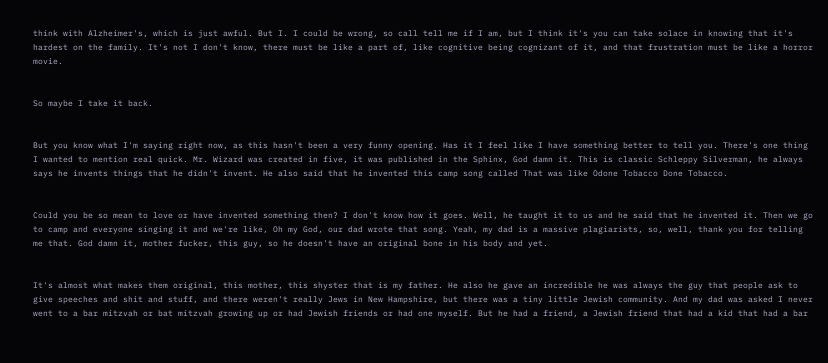think with Alzheimer's, which is just awful. But I. I could be wrong, so call tell me if I am, but I think it's you can take solace in knowing that it's hardest on the family. It's not I don't know, there must be like a part of, like cognitive being cognizant of it, and that frustration must be like a horror movie.


So maybe I take it back.


But you know what I'm saying right now, as this hasn't been a very funny opening. Has it I feel like I have something better to tell you. There's one thing I wanted to mention real quick. Mr. Wizard was created in five, it was published in the Sphinx, God damn it. This is classic Schleppy Silverman, he always says he invents things that he didn't invent. He also said that he invented this camp song called That was like Odone Tobacco Done Tobacco.


Could you be so mean to love or have invented something then? I don't know how it goes. Well, he taught it to us and he said that he invented it. Then we go to camp and everyone singing it and we're like, Oh my God, our dad wrote that song. Yeah, my dad is a massive plagiarists, so, well, thank you for telling me that. God damn it, mother fucker, this guy, so he doesn't have an original bone in his body and yet.


It's almost what makes them original, this mother, this shyster that is my father. He also he gave an incredible he was always the guy that people ask to give speeches and shit and stuff, and there weren't really Jews in New Hampshire, but there was a tiny little Jewish community. And my dad was asked I never went to a bar mitzvah or bat mitzvah growing up or had Jewish friends or had one myself. But he had a friend, a Jewish friend that had a kid that had a bar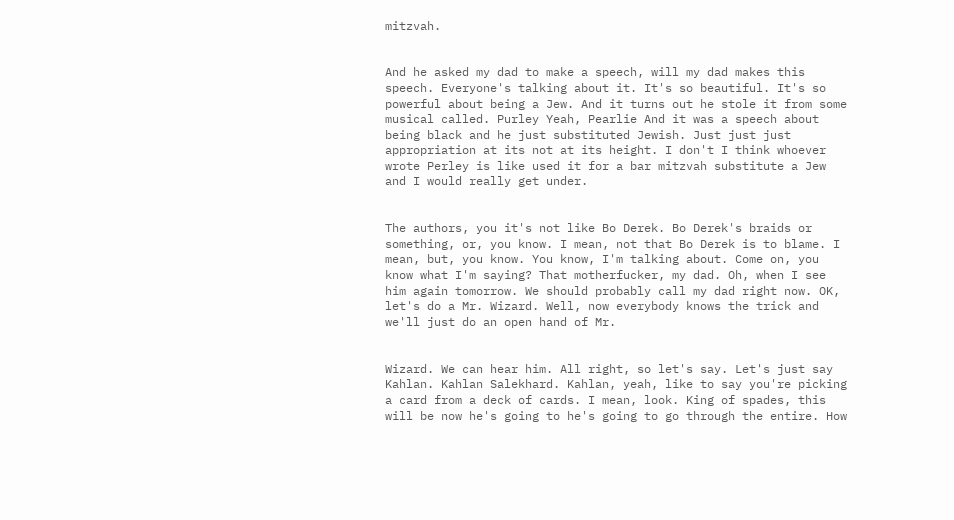mitzvah.


And he asked my dad to make a speech, will my dad makes this speech. Everyone's talking about it. It's so beautiful. It's so powerful about being a Jew. And it turns out he stole it from some musical called. Purley Yeah, Pearlie And it was a speech about being black and he just substituted Jewish. Just just just appropriation at its not at its height. I don't I think whoever wrote Perley is like used it for a bar mitzvah substitute a Jew and I would really get under.


The authors, you it's not like Bo Derek. Bo Derek's braids or something, or, you know. I mean, not that Bo Derek is to blame. I mean, but, you know. You know, I'm talking about. Come on, you know what I'm saying? That motherfucker, my dad. Oh, when I see him again tomorrow. We should probably call my dad right now. OK, let's do a Mr. Wizard. Well, now everybody knows the trick and we'll just do an open hand of Mr.


Wizard. We can hear him. All right, so let's say. Let's just say Kahlan. Kahlan Salekhard. Kahlan, yeah, like to say you're picking a card from a deck of cards. I mean, look. King of spades, this will be now he's going to he's going to go through the entire. How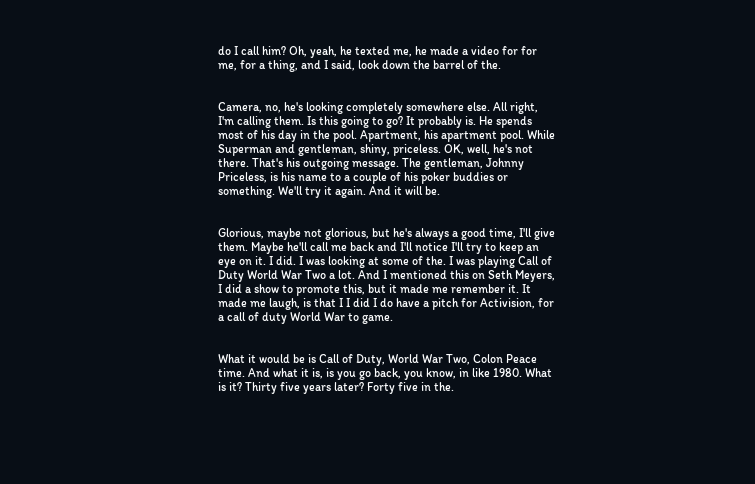do I call him? Oh, yeah, he texted me, he made a video for for me, for a thing, and I said, look down the barrel of the.


Camera, no, he's looking completely somewhere else. All right, I'm calling them. Is this going to go? It probably is. He spends most of his day in the pool. Apartment, his apartment pool. While Superman and gentleman, shiny, priceless. OK, well, he's not there. That's his outgoing message. The gentleman, Johnny Priceless, is his name to a couple of his poker buddies or something. We'll try it again. And it will be.


Glorious, maybe not glorious, but he's always a good time, I'll give them. Maybe he'll call me back and I'll notice I'll try to keep an eye on it. I did. I was looking at some of the. I was playing Call of Duty World War Two a lot. And I mentioned this on Seth Meyers, I did a show to promote this, but it made me remember it. It made me laugh, is that I I did I do have a pitch for Activision, for a call of duty World War to game.


What it would be is Call of Duty, World War Two, Colon Peace time. And what it is, is you go back, you know, in like 1980. What is it? Thirty five years later? Forty five in the.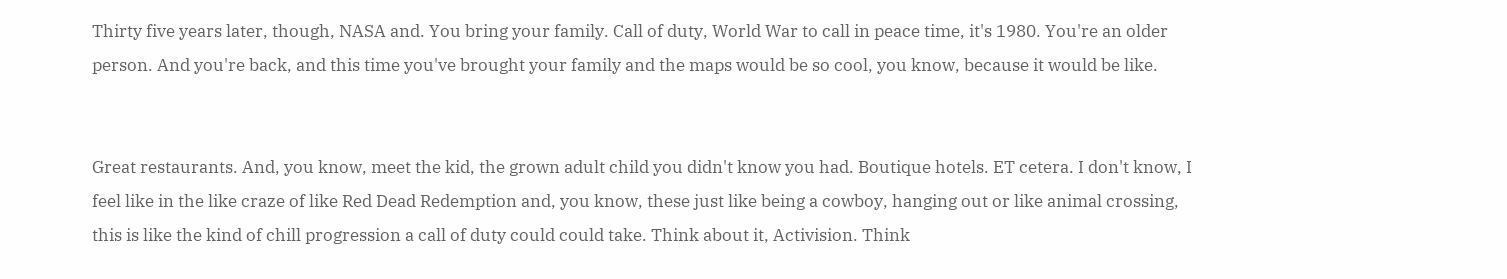Thirty five years later, though, NASA and. You bring your family. Call of duty, World War to call in peace time, it's 1980. You're an older person. And you're back, and this time you've brought your family and the maps would be so cool, you know, because it would be like.


Great restaurants. And, you know, meet the kid, the grown adult child you didn't know you had. Boutique hotels. ET cetera. I don't know, I feel like in the like craze of like Red Dead Redemption and, you know, these just like being a cowboy, hanging out or like animal crossing, this is like the kind of chill progression a call of duty could could take. Think about it, Activision. Think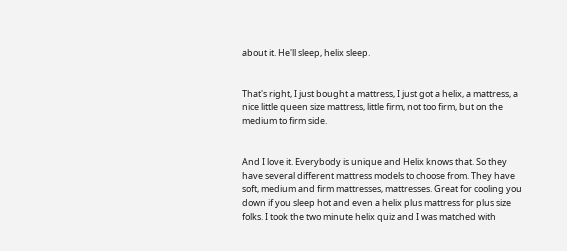about it. He'll sleep, helix sleep.


That's right, I just bought a mattress, I just got a helix, a mattress, a nice little queen size mattress, little firm, not too firm, but on the medium to firm side.


And I love it. Everybody is unique and Helix knows that. So they have several different mattress models to choose from. They have soft, medium and firm mattresses, mattresses. Great for cooling you down if you sleep hot and even a helix plus mattress for plus size folks. I took the two minute helix quiz and I was matched with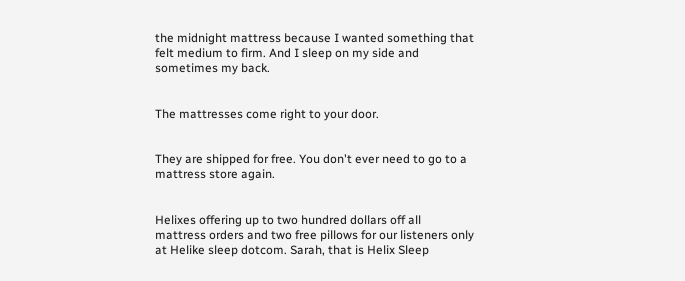the midnight mattress because I wanted something that felt medium to firm. And I sleep on my side and sometimes my back.


The mattresses come right to your door.


They are shipped for free. You don't ever need to go to a mattress store again.


Helixes offering up to two hundred dollars off all mattress orders and two free pillows for our listeners only at Helike sleep dotcom. Sarah, that is Helix Sleep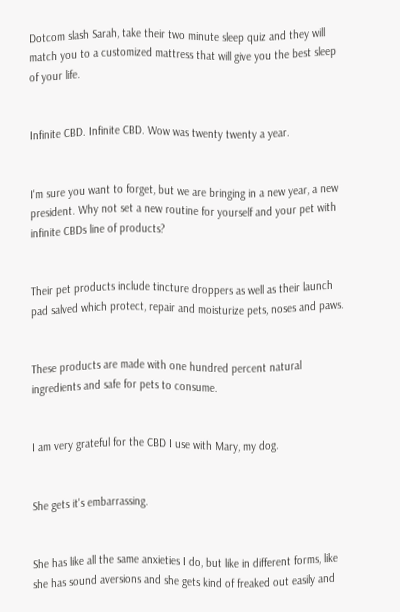Dotcom slash Sarah, take their two minute sleep quiz and they will match you to a customized mattress that will give you the best sleep of your life.


Infinite CBD. Infinite CBD. Wow was twenty twenty a year.


I'm sure you want to forget, but we are bringing in a new year, a new president. Why not set a new routine for yourself and your pet with infinite CBDs line of products?


Their pet products include tincture droppers as well as their launch pad salved which protect, repair and moisturize pets, noses and paws.


These products are made with one hundred percent natural ingredients and safe for pets to consume.


I am very grateful for the CBD I use with Mary, my dog.


She gets it's embarrassing.


She has like all the same anxieties I do, but like in different forms, like she has sound aversions and she gets kind of freaked out easily and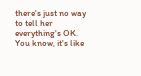there's just no way to tell her everything's OK. You know, it's like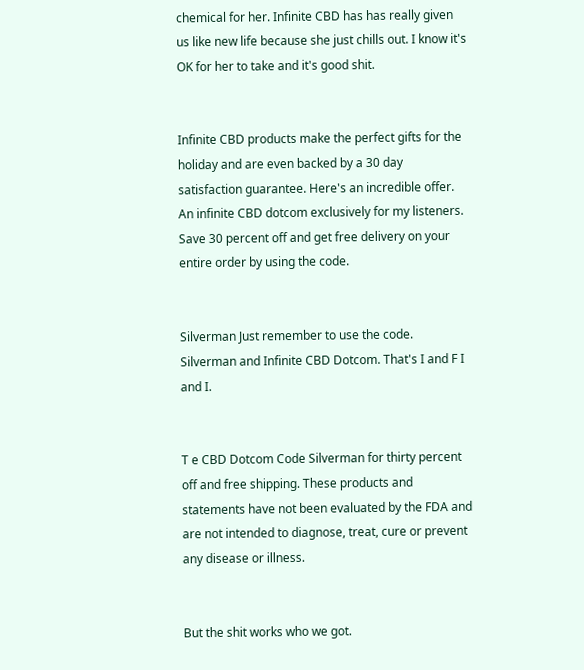chemical for her. Infinite CBD has has really given us like new life because she just chills out. I know it's OK for her to take and it's good shit.


Infinite CBD products make the perfect gifts for the holiday and are even backed by a 30 day satisfaction guarantee. Here's an incredible offer. An infinite CBD dotcom exclusively for my listeners. Save 30 percent off and get free delivery on your entire order by using the code.


Silverman Just remember to use the code. Silverman and Infinite CBD Dotcom. That's I and F I and I.


T e CBD Dotcom Code Silverman for thirty percent off and free shipping. These products and statements have not been evaluated by the FDA and are not intended to diagnose, treat, cure or prevent any disease or illness.


But the shit works who we got.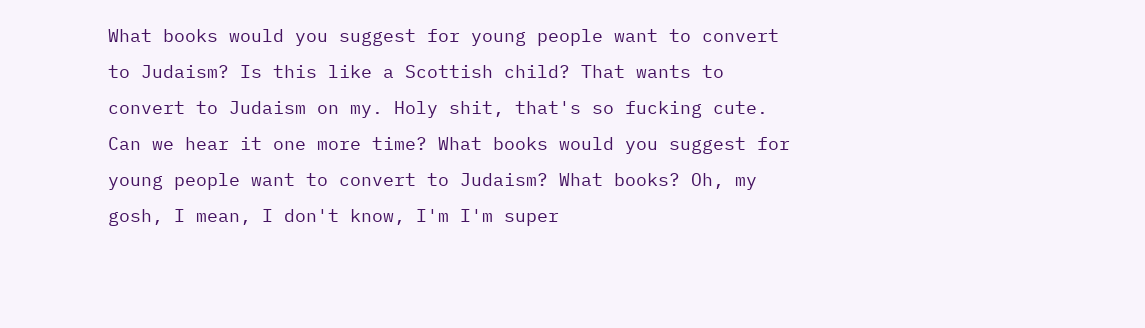What books would you suggest for young people want to convert to Judaism? Is this like a Scottish child? That wants to convert to Judaism on my. Holy shit, that's so fucking cute. Can we hear it one more time? What books would you suggest for young people want to convert to Judaism? What books? Oh, my gosh, I mean, I don't know, I'm I'm super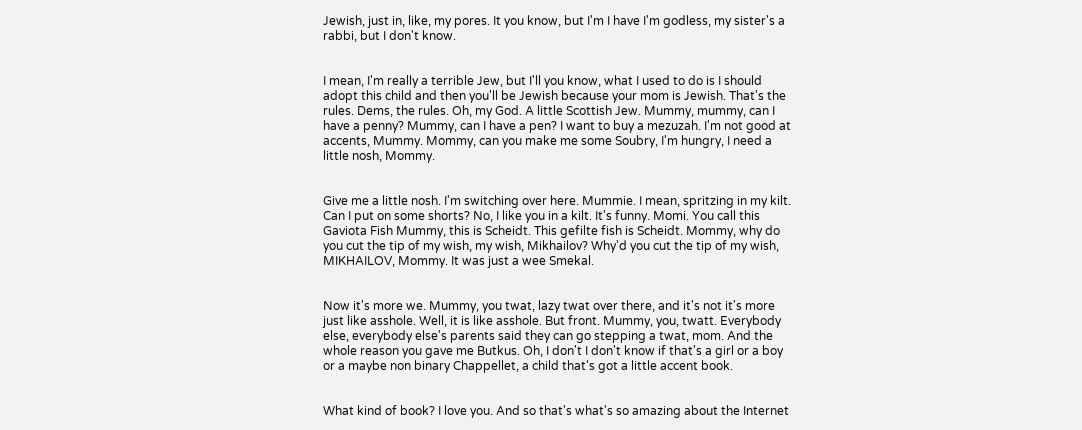Jewish, just in, like, my pores. It you know, but I'm I have I'm godless, my sister's a rabbi, but I don't know.


I mean, I'm really a terrible Jew, but I'll you know, what I used to do is I should adopt this child and then you'll be Jewish because your mom is Jewish. That's the rules. Dems, the rules. Oh, my God. A little Scottish Jew. Mummy, mummy, can I have a penny? Mummy, can I have a pen? I want to buy a mezuzah. I'm not good at accents, Mummy. Mommy, can you make me some Soubry, I'm hungry, I need a little nosh, Mommy.


Give me a little nosh. I'm switching over here. Mummie. I mean, spritzing in my kilt. Can I put on some shorts? No, I like you in a kilt. It's funny. Momi. You call this Gaviota Fish Mummy, this is Scheidt. This gefilte fish is Scheidt. Mommy, why do you cut the tip of my wish, my wish, Mikhailov? Why'd you cut the tip of my wish, MIKHAILOV, Mommy. It was just a wee Smekal.


Now it's more we. Mummy, you twat, lazy twat over there, and it's not it's more just like asshole. Well, it is like asshole. But front. Mummy, you, twatt. Everybody else, everybody else's parents said they can go stepping a twat, mom. And the whole reason you gave me Butkus. Oh, I don't I don't know if that's a girl or a boy or a maybe non binary Chappellet, a child that's got a little accent book.


What kind of book? I love you. And so that's what's so amazing about the Internet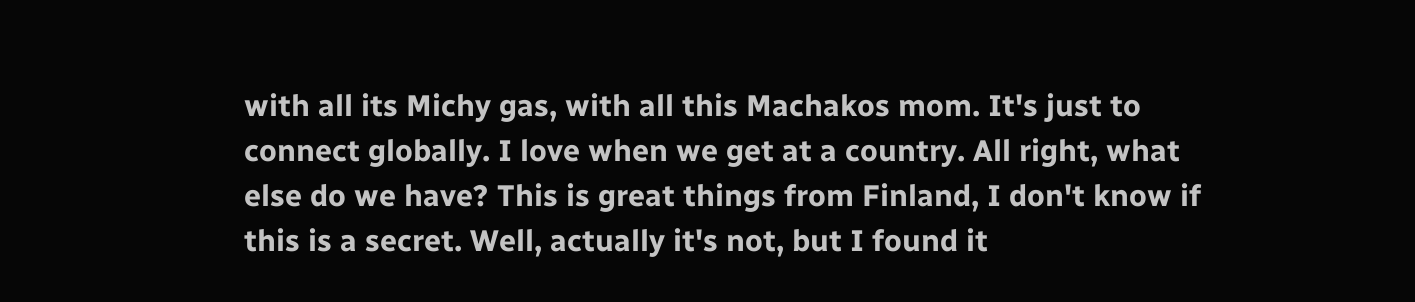with all its Michy gas, with all this Machakos mom. It's just to connect globally. I love when we get at a country. All right, what else do we have? This is great things from Finland, I don't know if this is a secret. Well, actually it's not, but I found it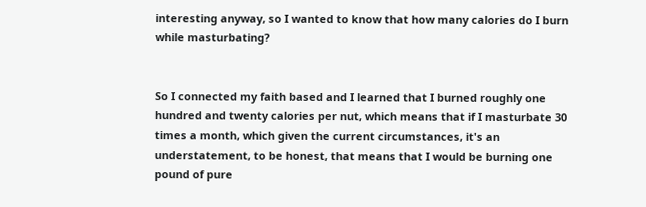interesting anyway, so I wanted to know that how many calories do I burn while masturbating?


So I connected my faith based and I learned that I burned roughly one hundred and twenty calories per nut, which means that if I masturbate 30 times a month, which given the current circumstances, it's an understatement, to be honest, that means that I would be burning one pound of pure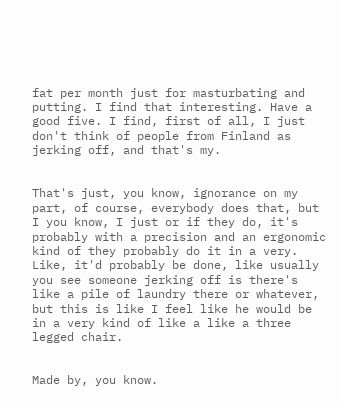fat per month just for masturbating and putting. I find that interesting. Have a good five. I find, first of all, I just don't think of people from Finland as jerking off, and that's my.


That's just, you know, ignorance on my part, of course, everybody does that, but I you know, I just or if they do, it's probably with a precision and an ergonomic kind of they probably do it in a very. Like, it'd probably be done, like usually you see someone jerking off is there's like a pile of laundry there or whatever, but this is like I feel like he would be in a very kind of like a like a three legged chair.


Made by, you know.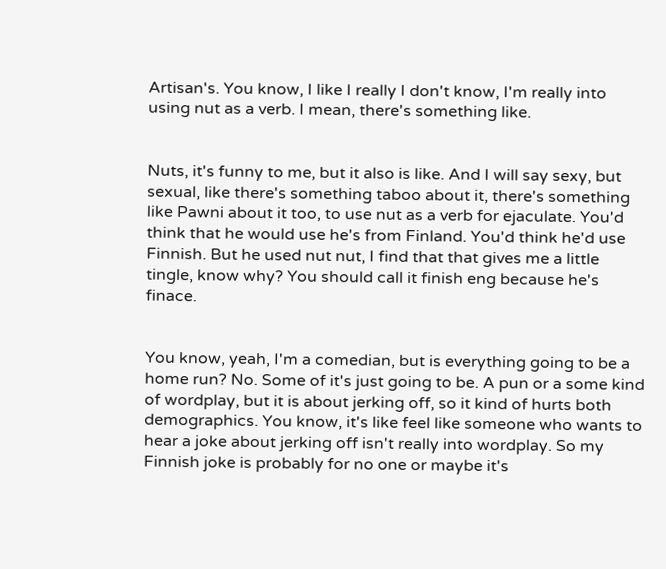Artisan's. You know, I like I really I don't know, I'm really into using nut as a verb. I mean, there's something like.


Nuts, it's funny to me, but it also is like. And I will say sexy, but sexual, like there's something taboo about it, there's something like Pawni about it too, to use nut as a verb for ejaculate. You'd think that he would use he's from Finland. You'd think he'd use Finnish. But he used nut nut, I find that that gives me a little tingle, know why? You should call it finish eng because he's finace.


You know, yeah, I'm a comedian, but is everything going to be a home run? No. Some of it's just going to be. A pun or a some kind of wordplay, but it is about jerking off, so it kind of hurts both demographics. You know, it's like feel like someone who wants to hear a joke about jerking off isn't really into wordplay. So my Finnish joke is probably for no one or maybe it's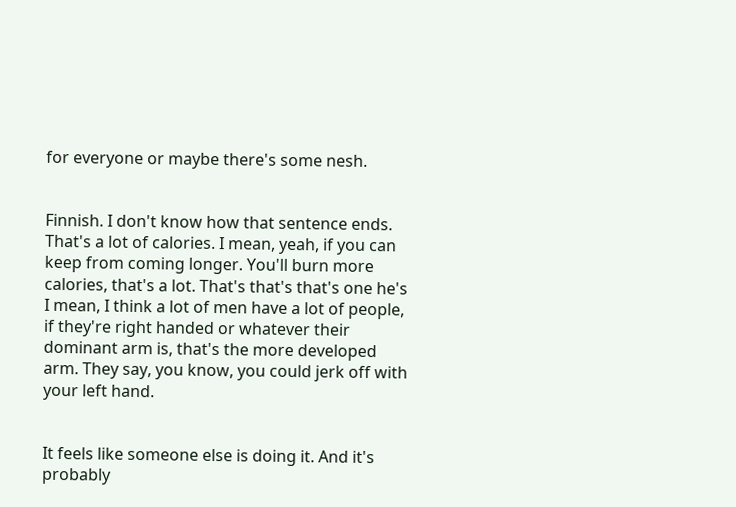for everyone or maybe there's some nesh.


Finnish. I don't know how that sentence ends. That's a lot of calories. I mean, yeah, if you can keep from coming longer. You'll burn more calories, that's a lot. That's that's that's one he's I mean, I think a lot of men have a lot of people, if they're right handed or whatever their dominant arm is, that's the more developed arm. They say, you know, you could jerk off with your left hand.


It feels like someone else is doing it. And it's probably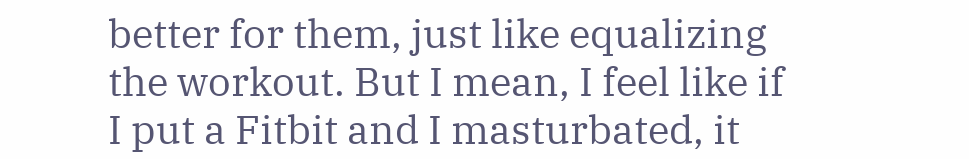better for them, just like equalizing the workout. But I mean, I feel like if I put a Fitbit and I masturbated, it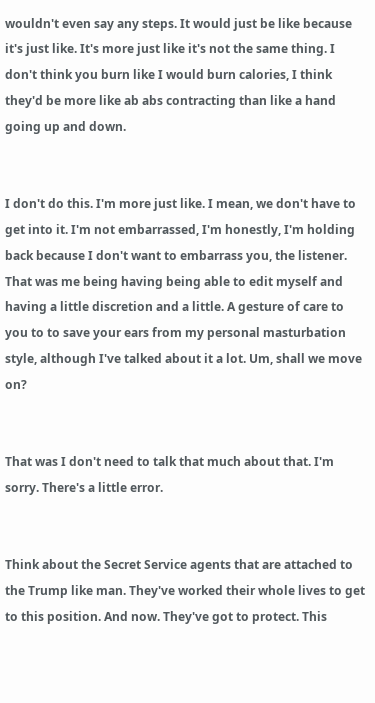wouldn't even say any steps. It would just be like because it's just like. It's more just like it's not the same thing. I don't think you burn like I would burn calories, I think they'd be more like ab abs contracting than like a hand going up and down.


I don't do this. I'm more just like. I mean, we don't have to get into it. I'm not embarrassed, I'm honestly, I'm holding back because I don't want to embarrass you, the listener. That was me being having being able to edit myself and having a little discretion and a little. A gesture of care to you to to save your ears from my personal masturbation style, although I've talked about it a lot. Um, shall we move on?


That was I don't need to talk that much about that. I'm sorry. There's a little error.


Think about the Secret Service agents that are attached to the Trump like man. They've worked their whole lives to get to this position. And now. They've got to protect. This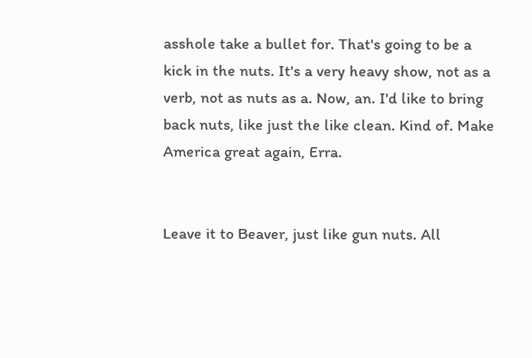asshole take a bullet for. That's going to be a kick in the nuts. It's a very heavy show, not as a verb, not as nuts as a. Now, an. I'd like to bring back nuts, like just the like clean. Kind of. Make America great again, Erra.


Leave it to Beaver, just like gun nuts. All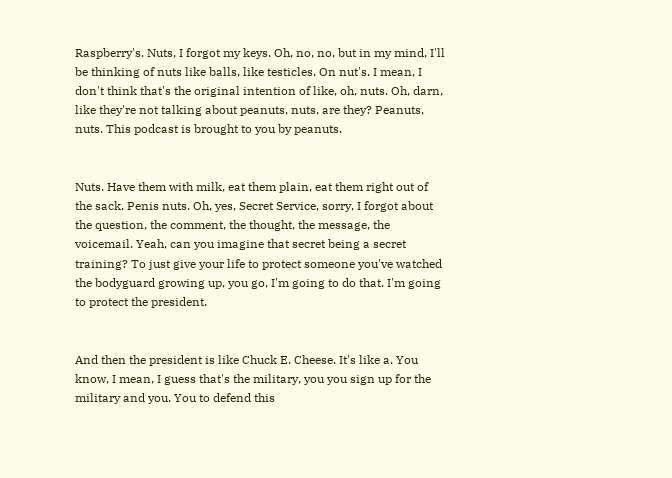Raspberry's. Nuts, I forgot my keys. Oh, no, no, but in my mind, I'll be thinking of nuts like balls, like testicles. On nut's. I mean, I don't think that's the original intention of like, oh, nuts. Oh, darn, like they're not talking about peanuts, nuts, are they? Peanuts, nuts. This podcast is brought to you by peanuts.


Nuts. Have them with milk, eat them plain, eat them right out of the sack. Penis nuts. Oh, yes, Secret Service, sorry, I forgot about the question, the comment, the thought, the message, the voicemail. Yeah, can you imagine that secret being a secret training? To just give your life to protect someone you've watched the bodyguard growing up, you go, I'm going to do that. I'm going to protect the president.


And then the president is like Chuck E. Cheese. It's like a. You know, I mean, I guess that's the military, you you sign up for the military and you. You to defend this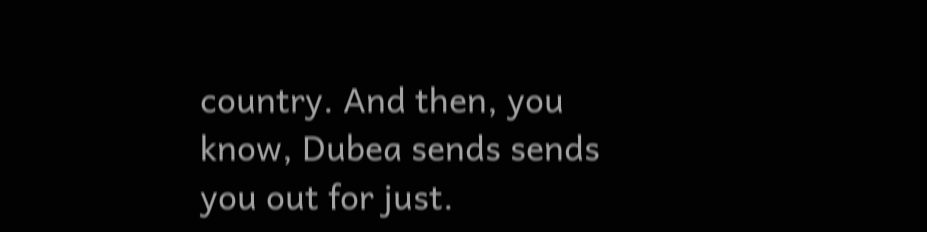country. And then, you know, Dubea sends sends you out for just.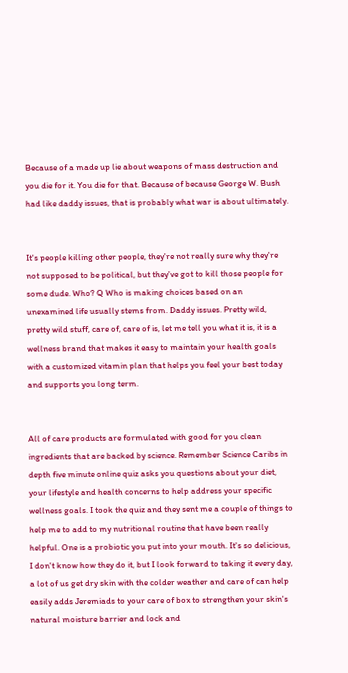Because of a made up lie about weapons of mass destruction and you die for it. You die for that. Because of because George W. Bush had like daddy issues, that is probably what war is about ultimately.


It's people killing other people, they're not really sure why they're not supposed to be political, but they've got to kill those people for some dude. Who? Q Who is making choices based on an unexamined life usually stems from. Daddy issues. Pretty wild, pretty wild stuff, care of, care of is, let me tell you what it is, it is a wellness brand that makes it easy to maintain your health goals with a customized vitamin plan that helps you feel your best today and supports you long term.


All of care products are formulated with good for you clean ingredients that are backed by science. Remember Science Caribs in depth five minute online quiz asks you questions about your diet, your lifestyle and health concerns to help address your specific wellness goals. I took the quiz and they sent me a couple of things to help me to add to my nutritional routine that have been really helpful. One is a probiotic you put into your mouth. It's so delicious, I don't know how they do it, but I look forward to taking it every day, a lot of us get dry skin with the colder weather and care of can help easily adds Jeremiads to your care of box to strengthen your skin's natural moisture barrier and lock and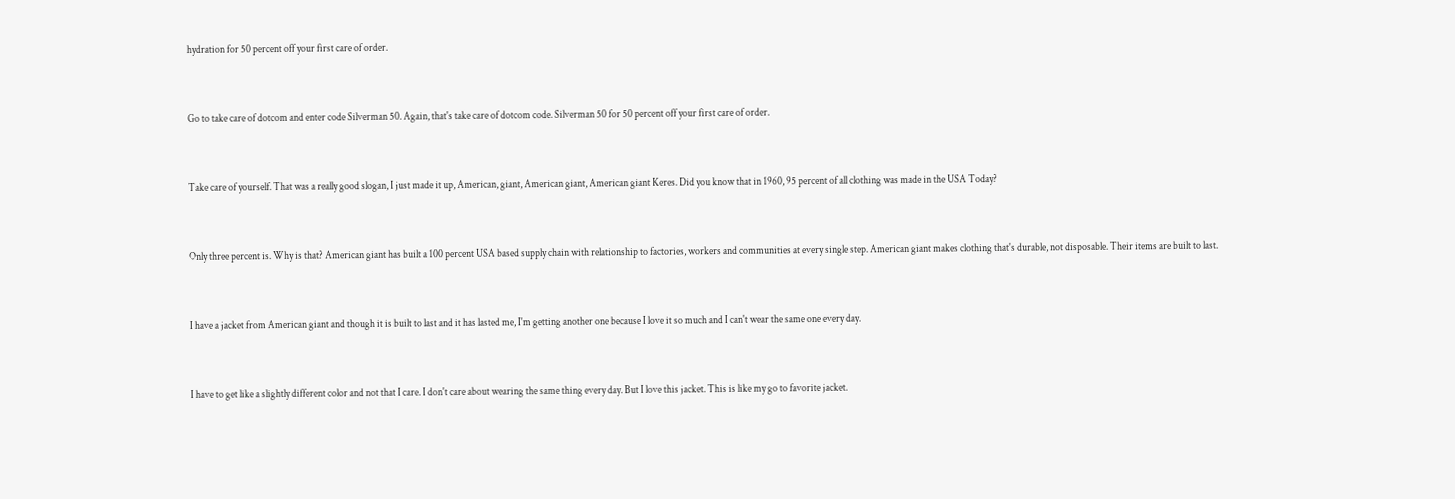hydration for 50 percent off your first care of order.


Go to take care of dotcom and enter code Silverman 50. Again, that's take care of dotcom code. Silverman 50 for 50 percent off your first care of order.


Take care of yourself. That was a really good slogan, I just made it up, American, giant, American giant, American giant Keres. Did you know that in 1960, 95 percent of all clothing was made in the USA Today?


Only three percent is. Why is that? American giant has built a 100 percent USA based supply chain with relationship to factories, workers and communities at every single step. American giant makes clothing that's durable, not disposable. Their items are built to last.


I have a jacket from American giant and though it is built to last and it has lasted me, I'm getting another one because I love it so much and I can't wear the same one every day.


I have to get like a slightly different color and not that I care. I don't care about wearing the same thing every day. But I love this jacket. This is like my go to favorite jacket.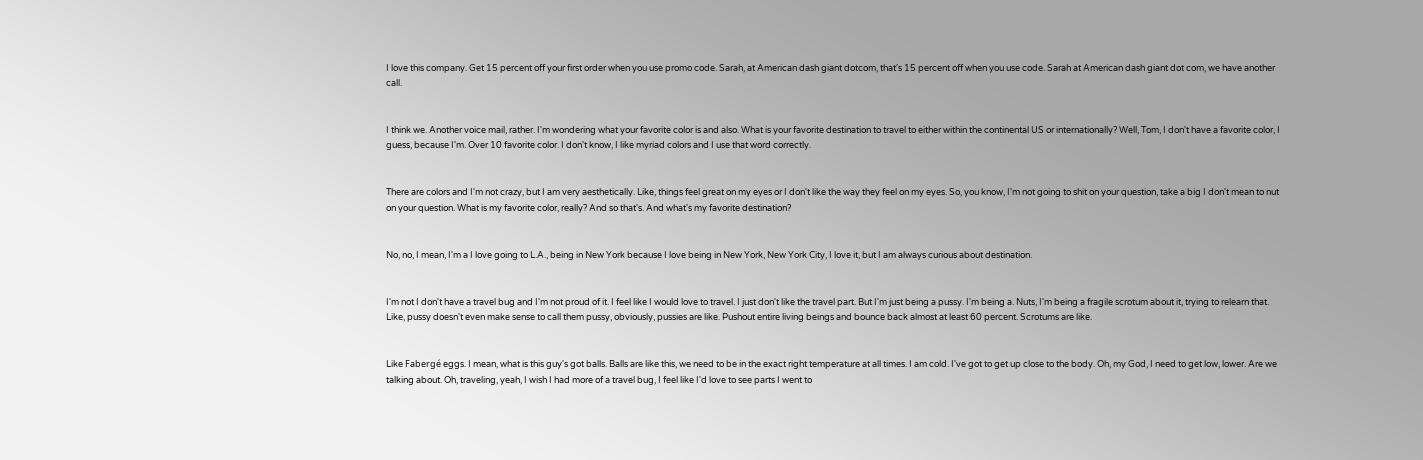I love this company. Get 15 percent off your first order when you use promo code. Sarah, at American dash giant dotcom, that's 15 percent off when you use code. Sarah at American dash giant dot com, we have another call.


I think we. Another voice mail, rather. I'm wondering what your favorite color is and also. What is your favorite destination to travel to either within the continental US or internationally? Well, Tom, I don't have a favorite color, I guess, because I'm. Over 10 favorite color. I don't know, I like myriad colors and I use that word correctly.


There are colors and I'm not crazy, but I am very aesthetically. Like, things feel great on my eyes or I don't like the way they feel on my eyes. So, you know, I'm not going to shit on your question, take a big I don't mean to nut on your question. What is my favorite color, really? And so that's. And what's my favorite destination?


No, no, I mean, I'm a I love going to L.A., being in New York because I love being in New York, New York City, I love it, but I am always curious about destination.


I'm not I don't have a travel bug and I'm not proud of it. I feel like I would love to travel. I just don't like the travel part. But I'm just being a pussy. I'm being a. Nuts, I'm being a fragile scrotum about it, trying to relearn that. Like, pussy doesn't even make sense to call them pussy, obviously, pussies are like. Pushout entire living beings and bounce back almost at least 60 percent. Scrotums are like.


Like Fabergé eggs. I mean, what is this guy's got balls. Balls are like this, we need to be in the exact right temperature at all times. I am cold. I've got to get up close to the body. Oh, my God, I need to get low, lower. Are we talking about. Oh, traveling, yeah, I wish I had more of a travel bug, I feel like I'd love to see parts I went to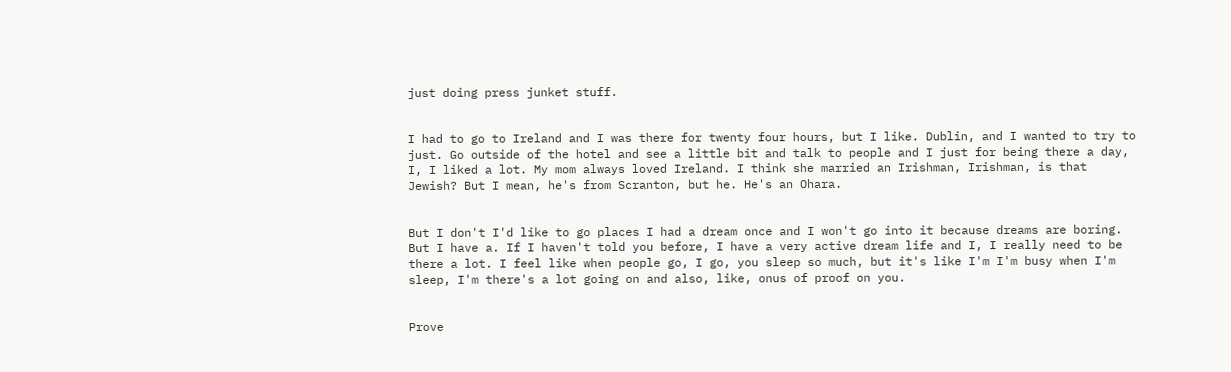just doing press junket stuff.


I had to go to Ireland and I was there for twenty four hours, but I like. Dublin, and I wanted to try to just. Go outside of the hotel and see a little bit and talk to people and I just for being there a day, I, I liked a lot. My mom always loved Ireland. I think she married an Irishman, Irishman, is that Jewish? But I mean, he's from Scranton, but he. He's an Ohara.


But I don't I'd like to go places I had a dream once and I won't go into it because dreams are boring. But I have a. If I haven't told you before, I have a very active dream life and I, I really need to be there a lot. I feel like when people go, I go, you sleep so much, but it's like I'm I'm busy when I'm sleep, I'm there's a lot going on and also, like, onus of proof on you.


Prove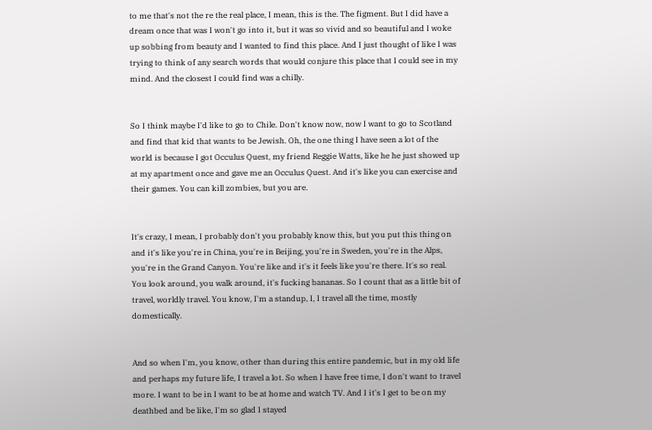to me that's not the re the real place, I mean, this is the. The figment. But I did have a dream once that was I won't go into it, but it was so vivid and so beautiful and I woke up sobbing from beauty and I wanted to find this place. And I just thought of like I was trying to think of any search words that would conjure this place that I could see in my mind. And the closest I could find was a chilly.


So I think maybe I'd like to go to Chile. Don't know now, now I want to go to Scotland and find that kid that wants to be Jewish. Oh, the one thing I have seen a lot of the world is because I got Occulus Quest, my friend Reggie Watts, like he he just showed up at my apartment once and gave me an Occulus Quest. And it's like you can exercise and their games. You can kill zombies, but you are.


It's crazy, I mean, I probably don't you probably know this, but you put this thing on and it's like you're in China, you're in Beijing, you're in Sweden, you're in the Alps, you're in the Grand Canyon. You're like and it's it feels like you're there. It's so real. You look around, you walk around, it's fucking bananas. So I count that as a little bit of travel, worldly travel. You know, I'm a standup, I, I travel all the time, mostly domestically.


And so when I'm, you know, other than during this entire pandemic, but in my old life and perhaps my future life, I travel a lot. So when I have free time, I don't want to travel more. I want to be in I want to be at home and watch TV. And I it's I get to be on my deathbed and be like, I'm so glad I stayed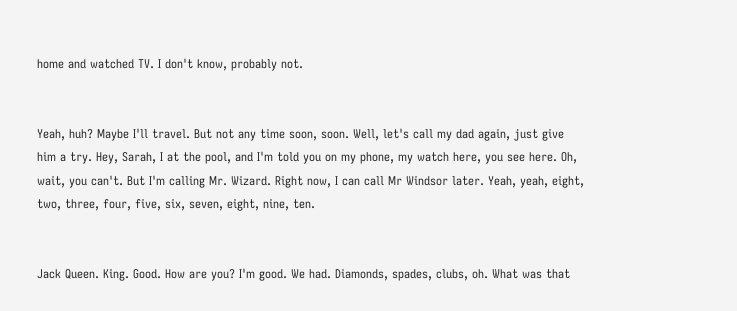home and watched TV. I don't know, probably not.


Yeah, huh? Maybe I'll travel. But not any time soon, soon. Well, let's call my dad again, just give him a try. Hey, Sarah, I at the pool, and I'm told you on my phone, my watch here, you see here. Oh, wait, you can't. But I'm calling Mr. Wizard. Right now, I can call Mr Windsor later. Yeah, yeah, eight, two, three, four, five, six, seven, eight, nine, ten.


Jack Queen. King. Good. How are you? I'm good. We had. Diamonds, spades, clubs, oh. What was that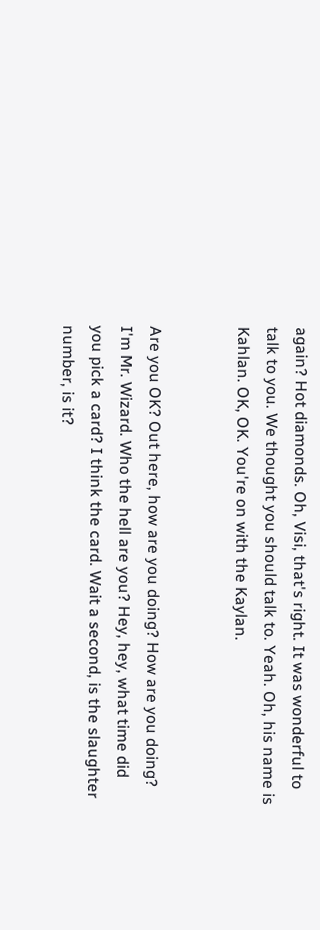again? Hot diamonds. Oh, Visi, that's right. It was wonderful to talk to you. We thought you should talk to. Yeah. Oh, his name is Kahlan. OK, OK. You're on with the Kaylan.


Are you OK? Out here, how are you doing? How are you doing? I'm Mr. Wizard. Who the hell are you? Hey, hey, what time did you pick a card? I think the card. Wait a second, is the slaughter number, is it?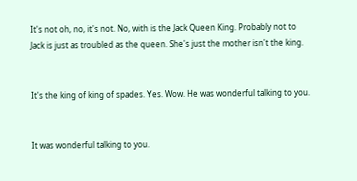It's not oh, no, it's not. No, with is the Jack Queen King. Probably not to Jack is just as troubled as the queen. She's just the mother isn't the king.


It's the king of king of spades. Yes. Wow. He was wonderful talking to you.


It was wonderful talking to you.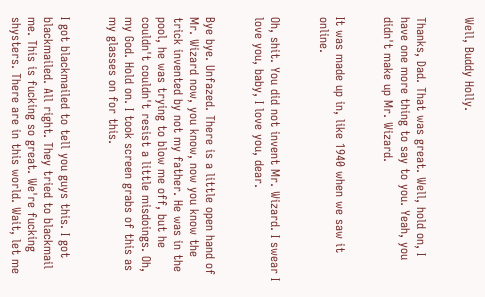Well, Buddy Holly.


Thanks, Dad. That was great. Well, hold on, I have one more thing to say to you. Yeah, you didn't make up Mr. Wizard.


It was made up in, like 1940 when we saw it online.


Oh, shit. You did not invent Mr. Wizard. I swear I love you, baby, I love you, dear.


Bye bye. Unfazed. There is a little open hand of Mr. Wizard now, you know, now you know the trick invented by not my father. He was in the pool, he was trying to blow me off, but he couldn't couldn't resist a little misdoings. Oh, my God. Hold on. I took screen grabs of this as my glasses on for this.


I got blackmailed to tell you guys this. I got blackmailed. All right. They tried to blackmail me. This is fucking so great. We're fucking shysters. There are in this world. Wait, let me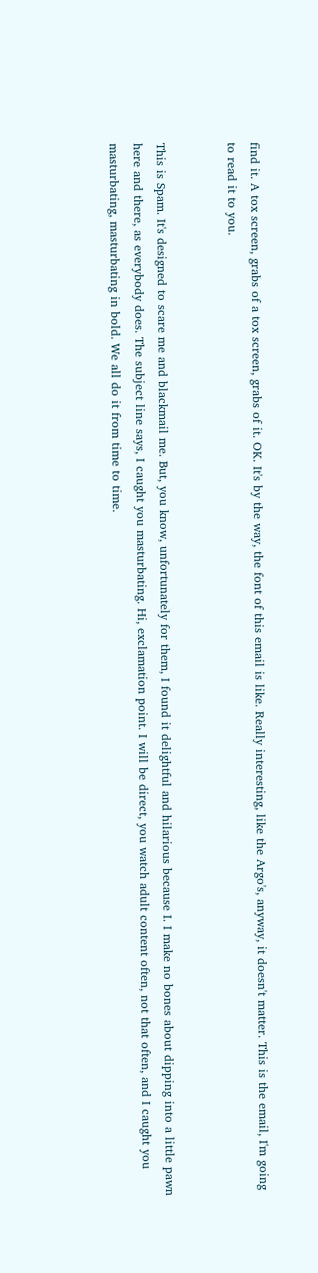find it. A tox screen, grabs of a tox screen, grabs of it. OK. It's by the way, the font of this email is like. Really interesting, like the Argo's, anyway, it doesn't matter. This is the email, I'm going to read it to you.


This is Spam. It's designed to scare me and blackmail me. But, you know, unfortunately for them, I found it delightful and hilarious because I. I make no bones about dipping into a little pawn here and there, as everybody does. The subject line says, I caught you masturbating. Hi, exclamation point. I will be direct, you watch adult content often, not that often, and I caught you masturbating, masturbating in bold. We all do it from time to time.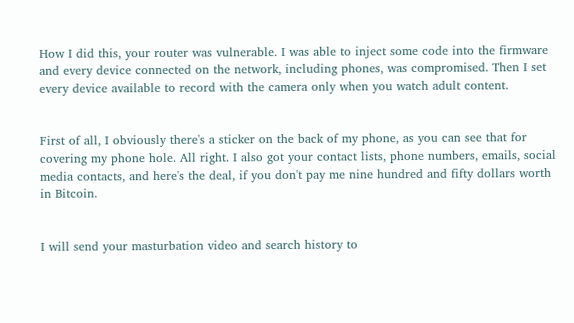How I did this, your router was vulnerable. I was able to inject some code into the firmware and every device connected on the network, including phones, was compromised. Then I set every device available to record with the camera only when you watch adult content.


First of all, I obviously there's a sticker on the back of my phone, as you can see that for covering my phone hole. All right. I also got your contact lists, phone numbers, emails, social media contacts, and here's the deal, if you don't pay me nine hundred and fifty dollars worth in Bitcoin.


I will send your masturbation video and search history to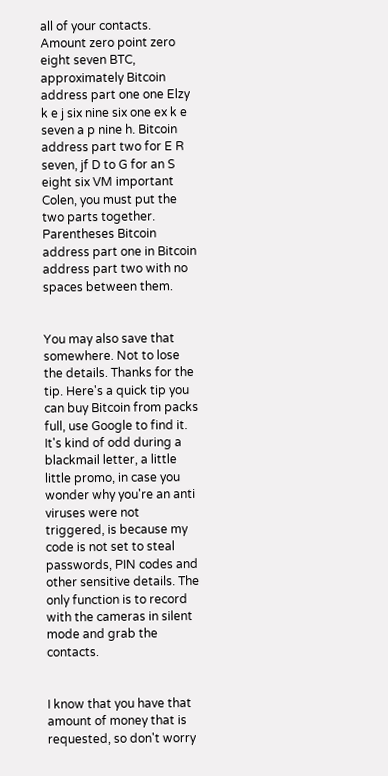all of your contacts. Amount zero point zero eight seven BTC, approximately Bitcoin address part one one Elzy k e j six nine six one ex k e seven a p nine h. Bitcoin address part two for E R seven, jf D to G for an S eight six VM important Colen, you must put the two parts together. Parentheses Bitcoin address part one in Bitcoin address part two with no spaces between them.


You may also save that somewhere. Not to lose the details. Thanks for the tip. Here's a quick tip you can buy Bitcoin from packs full, use Google to find it. It's kind of odd during a blackmail letter, a little little promo, in case you wonder why you're an anti viruses were not triggered, is because my code is not set to steal passwords, PIN codes and other sensitive details. The only function is to record with the cameras in silent mode and grab the contacts.


I know that you have that amount of money that is requested, so don't worry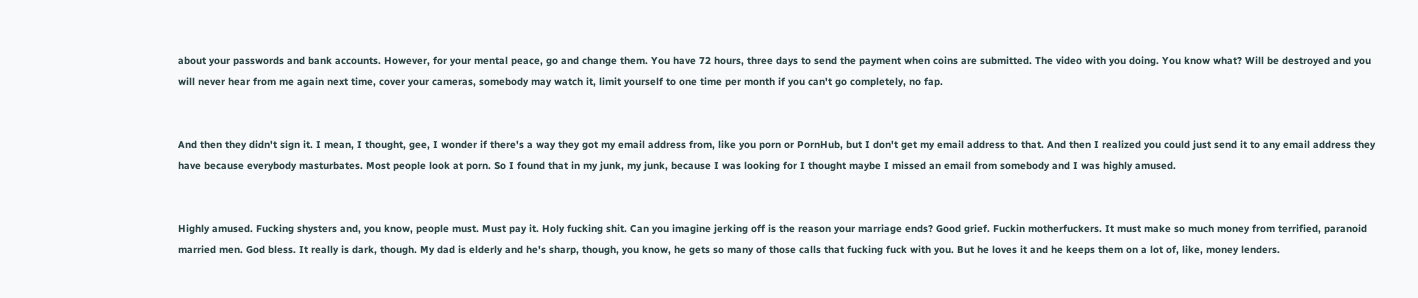about your passwords and bank accounts. However, for your mental peace, go and change them. You have 72 hours, three days to send the payment when coins are submitted. The video with you doing. You know what? Will be destroyed and you will never hear from me again next time, cover your cameras, somebody may watch it, limit yourself to one time per month if you can't go completely, no fap.


And then they didn't sign it. I mean, I thought, gee, I wonder if there's a way they got my email address from, like you porn or PornHub, but I don't get my email address to that. And then I realized you could just send it to any email address they have because everybody masturbates. Most people look at porn. So I found that in my junk, my junk, because I was looking for I thought maybe I missed an email from somebody and I was highly amused.


Highly amused. Fucking shysters and, you know, people must. Must pay it. Holy fucking shit. Can you imagine jerking off is the reason your marriage ends? Good grief. Fuckin motherfuckers. It must make so much money from terrified, paranoid married men. God bless. It really is dark, though. My dad is elderly and he's sharp, though, you know, he gets so many of those calls that fucking fuck with you. But he loves it and he keeps them on a lot of, like, money lenders.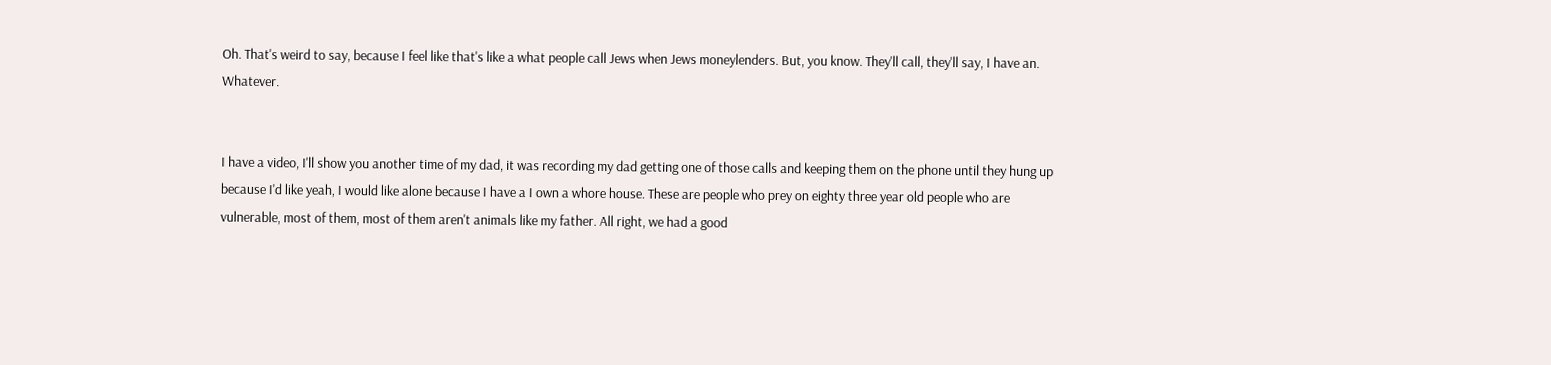Oh. That's weird to say, because I feel like that's like a what people call Jews when Jews moneylenders. But, you know. They'll call, they'll say, I have an. Whatever.


I have a video, I'll show you another time of my dad, it was recording my dad getting one of those calls and keeping them on the phone until they hung up because I'd like yeah, I would like alone because I have a I own a whore house. These are people who prey on eighty three year old people who are vulnerable, most of them, most of them aren't animals like my father. All right, we had a good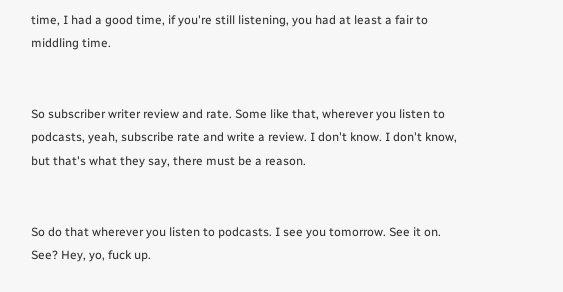time, I had a good time, if you're still listening, you had at least a fair to middling time.


So subscriber writer review and rate. Some like that, wherever you listen to podcasts, yeah, subscribe rate and write a review. I don't know. I don't know, but that's what they say, there must be a reason.


So do that wherever you listen to podcasts. I see you tomorrow. See it on. See? Hey, yo, fuck up.